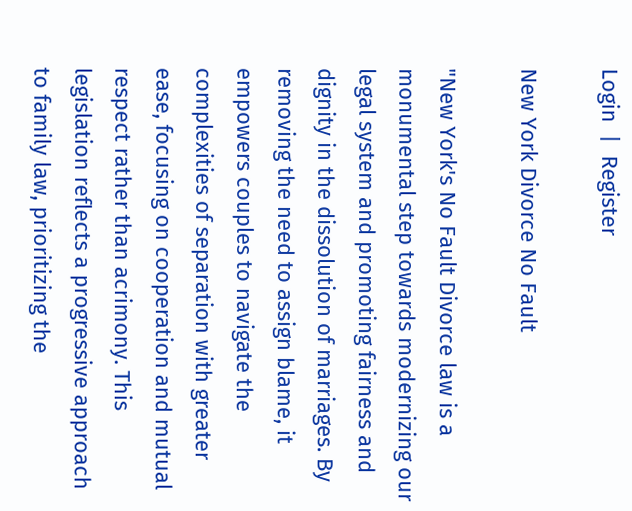Login  |  Register

New York Divorce No Fault

"New York's No Fault Divorce law is a monumental step towards modernizing our legal system and promoting fairness and dignity in the dissolution of marriages. By removing the need to assign blame, it empowers couples to navigate the complexities of separation with greater ease, focusing on cooperation and mutual respect rather than acrimony. This legislation reflects a progressive approach to family law, prioritizing the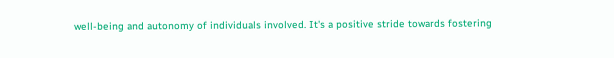well-being and autonomy of individuals involved. It's a positive stride towards fostering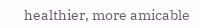healthier, more amicable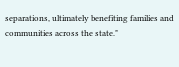separations, ultimately benefiting families and communities across the state."